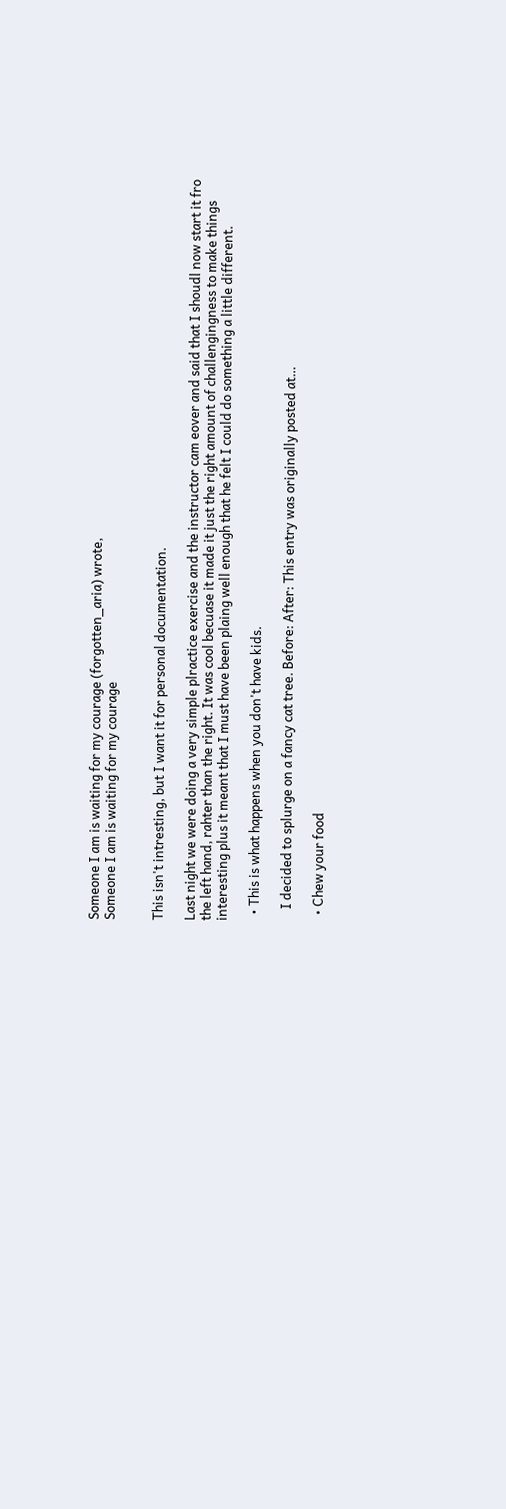Someone I am is waiting for my courage (forgotten_aria) wrote,
Someone I am is waiting for my courage


This isn't intresting, but I want it for personal documentation.

Last night we were doing a very simple plractice exercise and the instructor cam eover and said that I shoudl now start it fro the left hand, rahter than the right. It was cool becuase it made it just the right amount of challengingness to make things interesting plus it meant that I must have been plaing well enough that he felt I could do something a little different.

  • This is what happens when you don't have kids.

    I decided to splurge on a fancy cat tree. Before: After: This entry was originally posted at…

  • Chew your food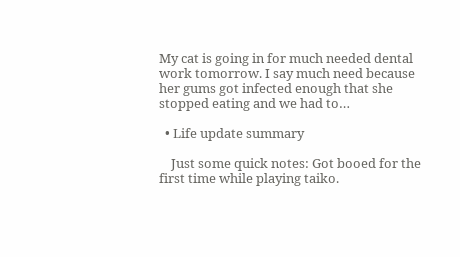My cat is going in for much needed dental work tomorrow. I say much need because her gums got infected enough that she stopped eating and we had to…

  • Life update summary

    Just some quick notes: Got booed for the first time while playing taiko.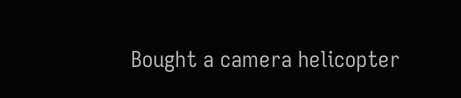Bought a camera helicopter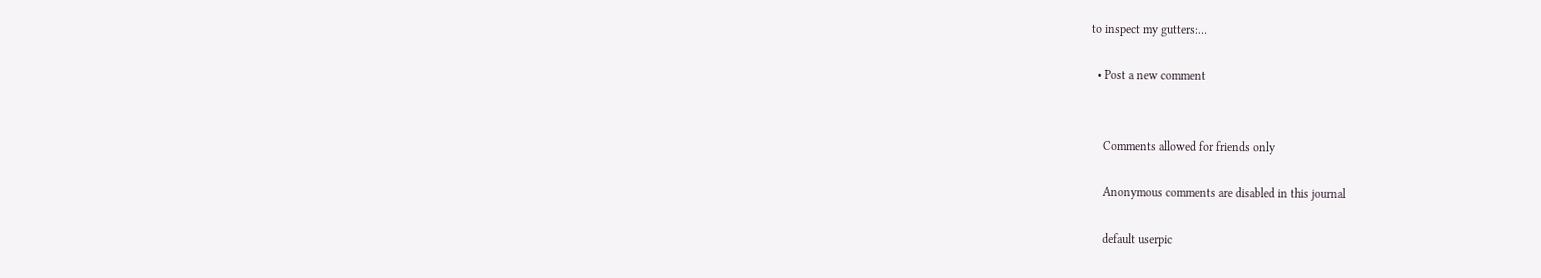to inspect my gutters:…

  • Post a new comment


    Comments allowed for friends only

    Anonymous comments are disabled in this journal

    default userpic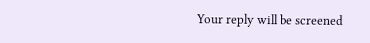Your reply will be screened